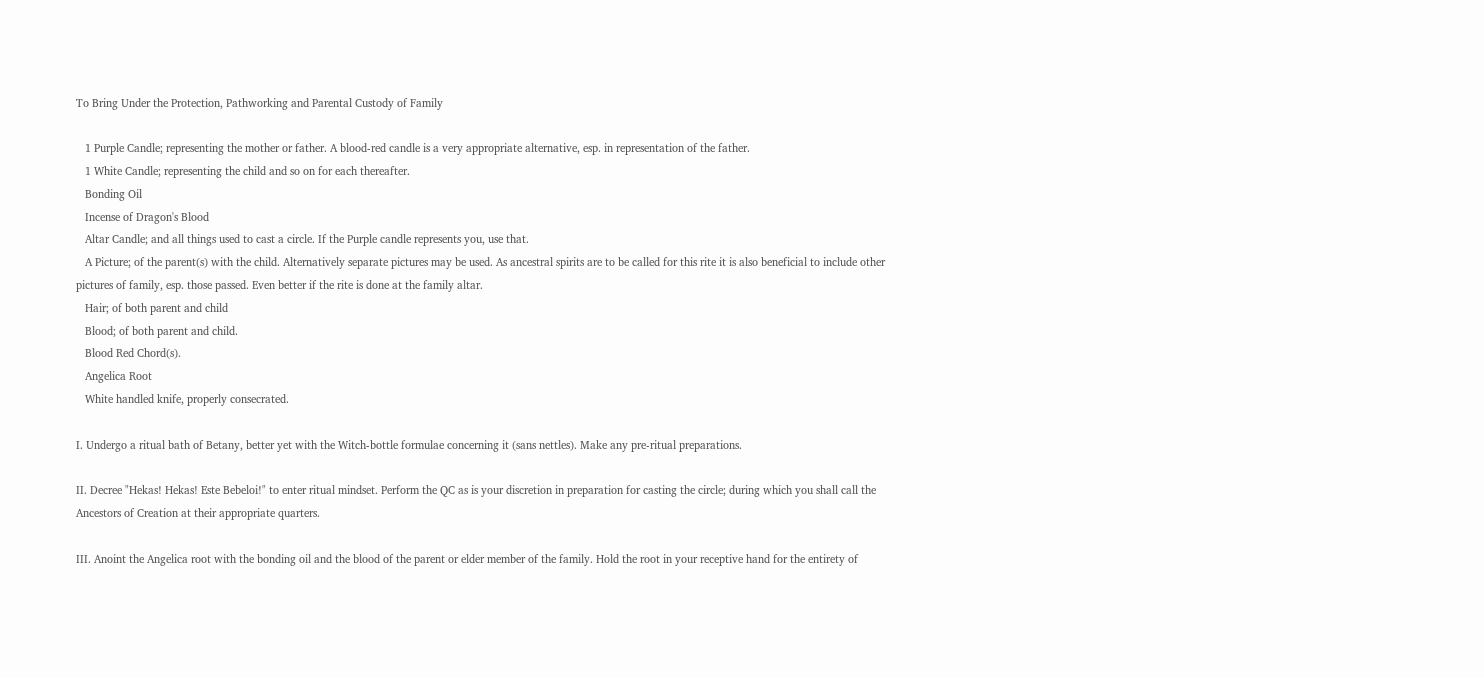To Bring Under the Protection, Pathworking and Parental Custody of Family

   1 Purple Candle; representing the mother or father. A blood-red candle is a very appropriate alternative, esp. in representation of the father.
   1 White Candle; representing the child and so on for each thereafter.
   Bonding Oil
   Incense of Dragon's Blood
   Altar Candle; and all things used to cast a circle. If the Purple candle represents you, use that.
   A Picture; of the parent(s) with the child. Alternatively separate pictures may be used. As ancestral spirits are to be called for this rite it is also beneficial to include other pictures of family, esp. those passed. Even better if the rite is done at the family altar.
   Hair; of both parent and child
   Blood; of both parent and child.
   Blood Red Chord(s).
   Angelica Root
   White handled knife, properly consecrated.

I. Undergo a ritual bath of Betany, better yet with the Witch-bottle formulae concerning it (sans nettles). Make any pre-ritual preparations.

II. Decree "Hekas! Hekas! Este Bebeloi!" to enter ritual mindset. Perform the QC as is your discretion in preparation for casting the circle; during which you shall call the Ancestors of Creation at their appropriate quarters.

III. Anoint the Angelica root with the bonding oil and the blood of the parent or elder member of the family. Hold the root in your receptive hand for the entirety of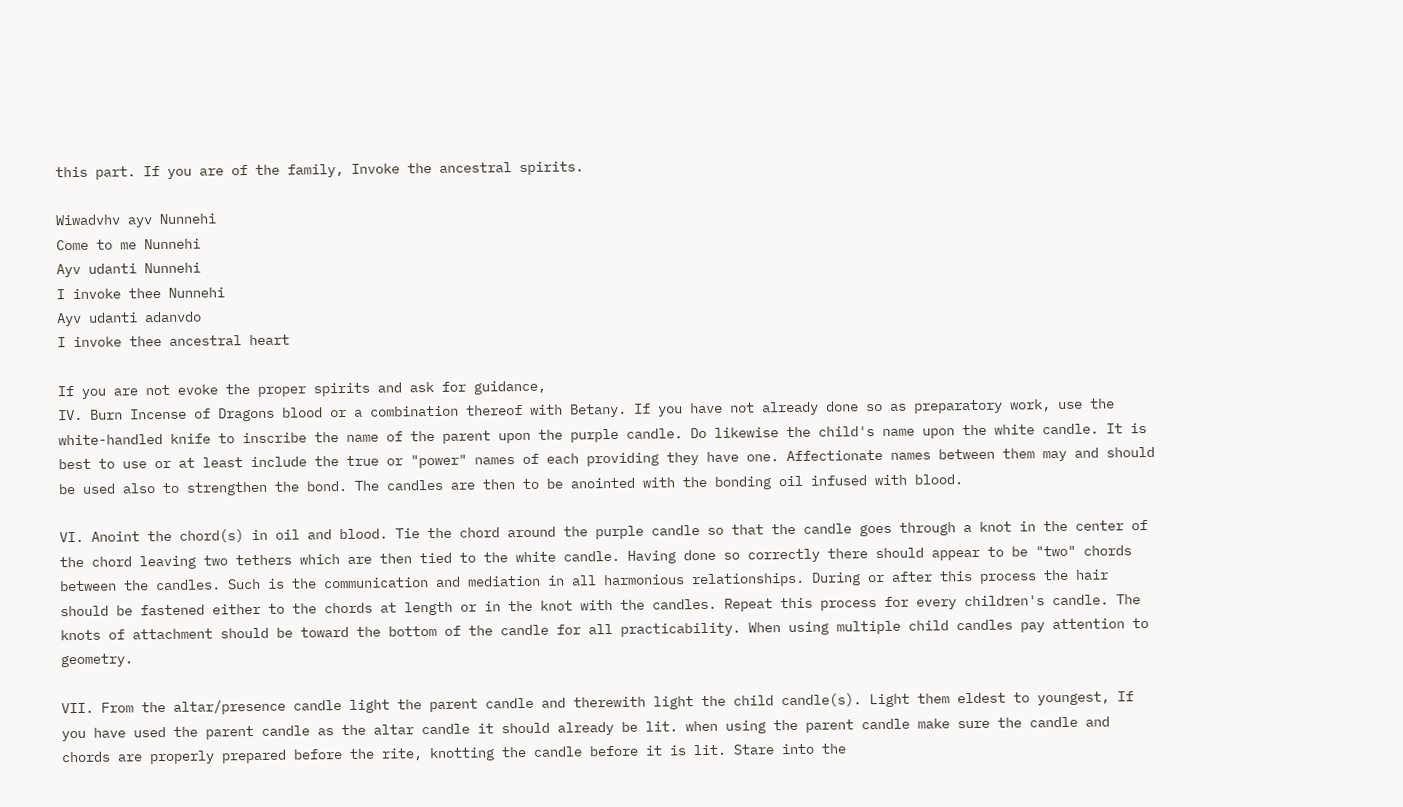this part. If you are of the family, Invoke the ancestral spirits.

Wiwadvhv ayv Nunnehi
Come to me Nunnehi
Ayv udanti Nunnehi
I invoke thee Nunnehi
Ayv udanti adanvdo
I invoke thee ancestral heart

If you are not evoke the proper spirits and ask for guidance,
IV. Burn Incense of Dragons blood or a combination thereof with Betany. If you have not already done so as preparatory work, use the white-handled knife to inscribe the name of the parent upon the purple candle. Do likewise the child's name upon the white candle. It is best to use or at least include the true or "power" names of each providing they have one. Affectionate names between them may and should be used also to strengthen the bond. The candles are then to be anointed with the bonding oil infused with blood.

VI. Anoint the chord(s) in oil and blood. Tie the chord around the purple candle so that the candle goes through a knot in the center of the chord leaving two tethers which are then tied to the white candle. Having done so correctly there should appear to be "two" chords between the candles. Such is the communication and mediation in all harmonious relationships. During or after this process the hair should be fastened either to the chords at length or in the knot with the candles. Repeat this process for every children's candle. The knots of attachment should be toward the bottom of the candle for all practicability. When using multiple child candles pay attention to geometry.

VII. From the altar/presence candle light the parent candle and therewith light the child candle(s). Light them eldest to youngest, If you have used the parent candle as the altar candle it should already be lit. when using the parent candle make sure the candle and chords are properly prepared before the rite, knotting the candle before it is lit. Stare into the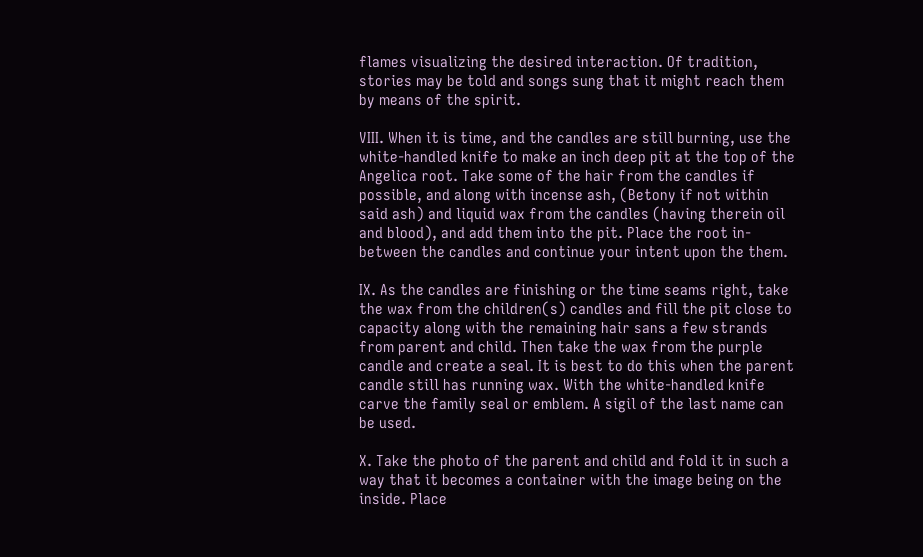flames visualizing the desired interaction. Of tradition, stories may be told and songs sung that it might reach them by means of the spirit.

VIII. When it is time, and the candles are still burning, use the white-handled knife to make an inch deep pit at the top of the Angelica root. Take some of the hair from the candles if possible, and along with incense ash, (Betony if not within said ash) and liquid wax from the candles (having therein oil and blood), and add them into the pit. Place the root in-between the candles and continue your intent upon the them.

IX. As the candles are finishing or the time seams right, take the wax from the children(s) candles and fill the pit close to capacity along with the remaining hair sans a few strands from parent and child. Then take the wax from the purple candle and create a seal. It is best to do this when the parent candle still has running wax. With the white-handled knife carve the family seal or emblem. A sigil of the last name can be used.

X. Take the photo of the parent and child and fold it in such a way that it becomes a container with the image being on the inside. Place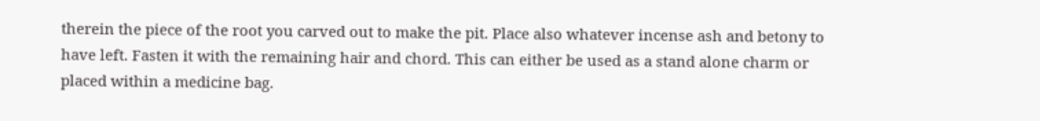therein the piece of the root you carved out to make the pit. Place also whatever incense ash and betony to have left. Fasten it with the remaining hair and chord. This can either be used as a stand alone charm or placed within a medicine bag.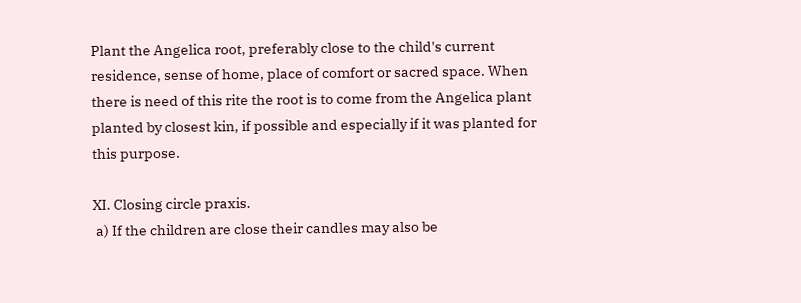Plant the Angelica root, preferably close to the child's current residence, sense of home, place of comfort or sacred space. When there is need of this rite the root is to come from the Angelica plant planted by closest kin, if possible and especially if it was planted for this purpose.

XI. Closing circle praxis.
 a) If the children are close their candles may also be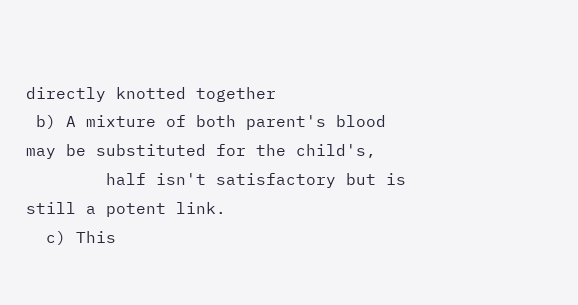directly knotted together
 b) A mixture of both parent's blood may be substituted for the child's,
        half isn't satisfactory but is still a potent link.
  c) This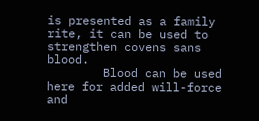is presented as a family rite, it can be used to strengthen covens sans blood.
        Blood can be used here for added will-force and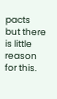pacts but there is little reason for this.